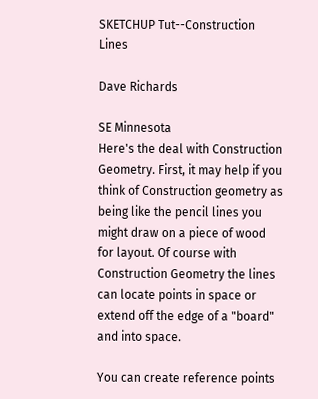SKETCHUP Tut--Construction Lines

Dave Richards

SE Minnesota
Here's the deal with Construction Geometry. First, it may help if you think of Construction geometry as being like the pencil lines you might draw on a piece of wood for layout. Of course with Construction Geometry the lines can locate points in space or extend off the edge of a "board" and into space.

You can create reference points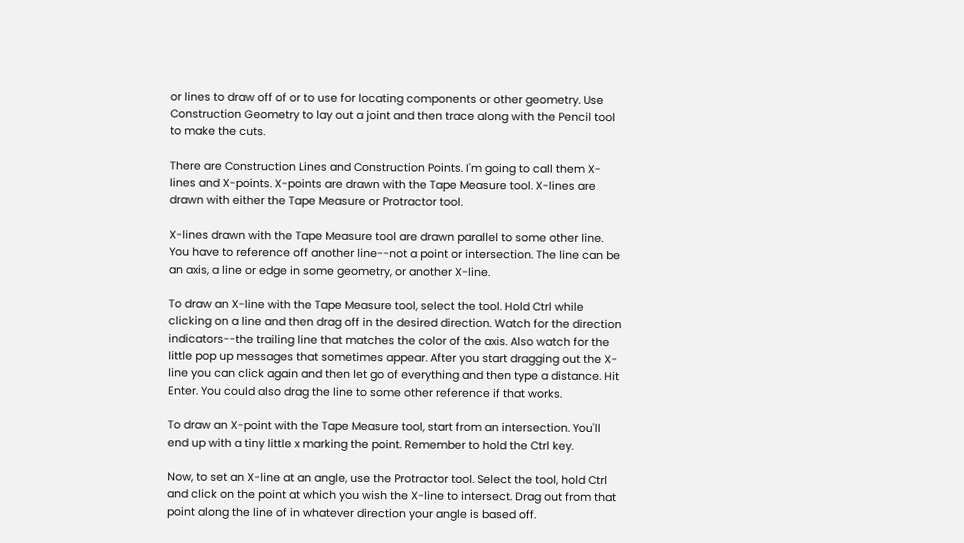or lines to draw off of or to use for locating components or other geometry. Use Construction Geometry to lay out a joint and then trace along with the Pencil tool to make the cuts.

There are Construction Lines and Construction Points. I'm going to call them X-lines and X-points. X-points are drawn with the Tape Measure tool. X-lines are drawn with either the Tape Measure or Protractor tool.

X-lines drawn with the Tape Measure tool are drawn parallel to some other line. You have to reference off another line--not a point or intersection. The line can be an axis, a line or edge in some geometry, or another X-line.

To draw an X-line with the Tape Measure tool, select the tool. Hold Ctrl while clicking on a line and then drag off in the desired direction. Watch for the direction indicators--the trailing line that matches the color of the axis. Also watch for the little pop up messages that sometimes appear. After you start dragging out the X-line you can click again and then let go of everything and then type a distance. Hit Enter. You could also drag the line to some other reference if that works.

To draw an X-point with the Tape Measure tool, start from an intersection. You'll end up with a tiny little x marking the point. Remember to hold the Ctrl key.

Now, to set an X-line at an angle, use the Protractor tool. Select the tool, hold Ctrl and click on the point at which you wish the X-line to intersect. Drag out from that point along the line of in whatever direction your angle is based off.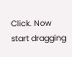Click. Now start dragging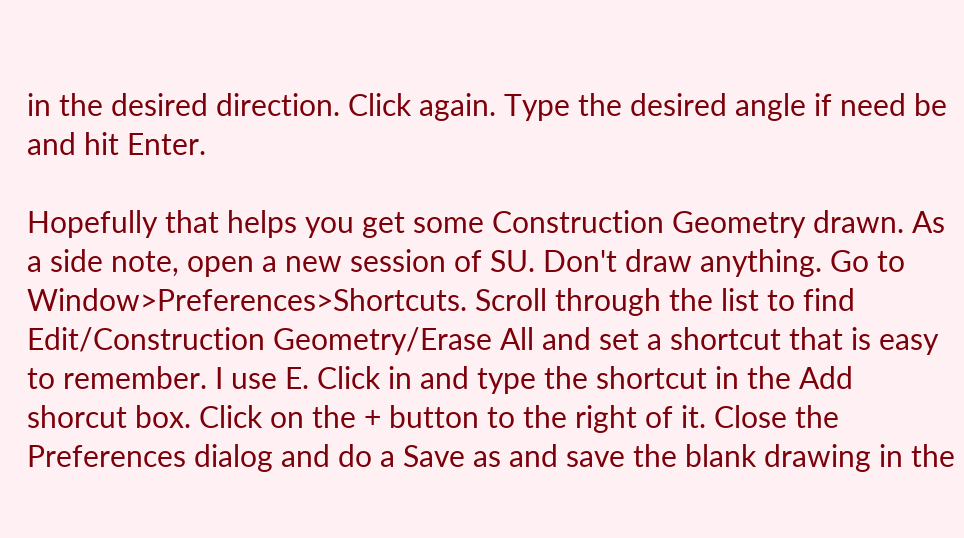in the desired direction. Click again. Type the desired angle if need be and hit Enter.

Hopefully that helps you get some Construction Geometry drawn. As a side note, open a new session of SU. Don't draw anything. Go to Window>Preferences>Shortcuts. Scroll through the list to find Edit/Construction Geometry/Erase All and set a shortcut that is easy to remember. I use E. Click in and type the shortcut in the Add shorcut box. Click on the + button to the right of it. Close the Preferences dialog and do a Save as and save the blank drawing in the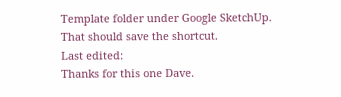Template folder under Google SketchUp. That should save the shortcut.
Last edited:
Thanks for this one Dave.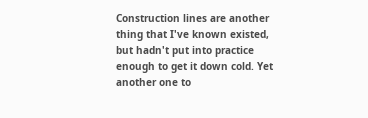Construction lines are another thing that I've known existed, but hadn't put into practice enough to get it down cold. Yet another one to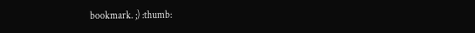bookmark. ;) :thumb: